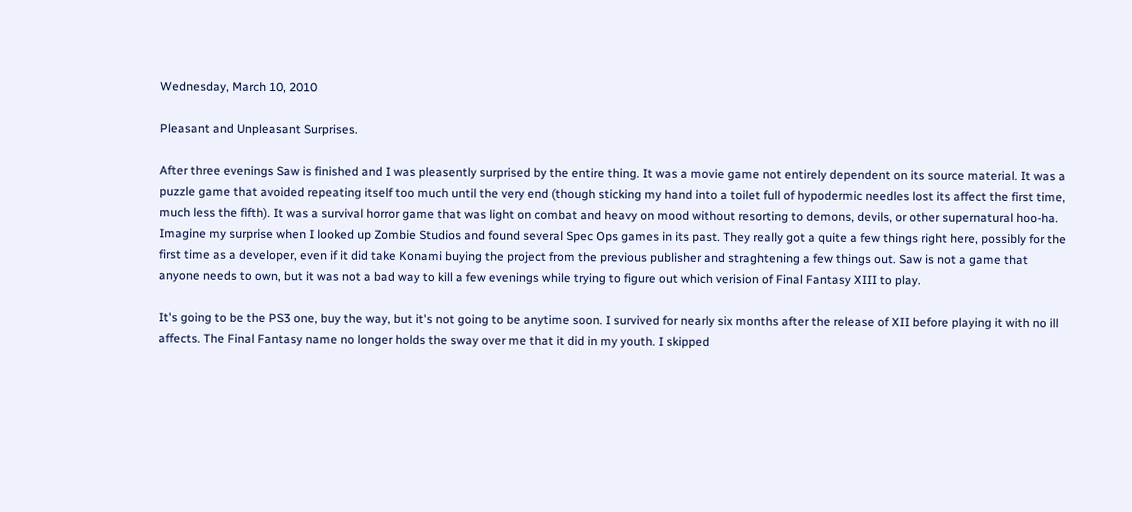Wednesday, March 10, 2010

Pleasant and Unpleasant Surprises.

After three evenings Saw is finished and I was pleasently surprised by the entire thing. It was a movie game not entirely dependent on its source material. It was a puzzle game that avoided repeating itself too much until the very end (though sticking my hand into a toilet full of hypodermic needles lost its affect the first time, much less the fifth). It was a survival horror game that was light on combat and heavy on mood without resorting to demons, devils, or other supernatural hoo-ha. Imagine my surprise when I looked up Zombie Studios and found several Spec Ops games in its past. They really got a quite a few things right here, possibly for the first time as a developer, even if it did take Konami buying the project from the previous publisher and straghtening a few things out. Saw is not a game that anyone needs to own, but it was not a bad way to kill a few evenings while trying to figure out which verision of Final Fantasy XIII to play.

It's going to be the PS3 one, buy the way, but it's not going to be anytime soon. I survived for nearly six months after the release of XII before playing it with no ill affects. The Final Fantasy name no longer holds the sway over me that it did in my youth. I skipped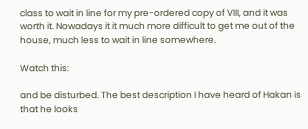class to wait in line for my pre-ordered copy of VIII, and it was worth it. Nowadays it it much more difficult to get me out of the house, much less to wait in line somewhere.

Watch this:

and be disturbed. The best description I have heard of Hakan is that he looks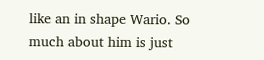like an in shape Wario. So much about him is just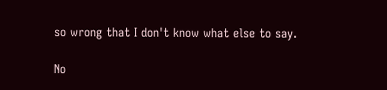so wrong that I don't know what else to say.

No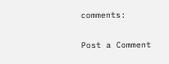comments:

Post a Comment